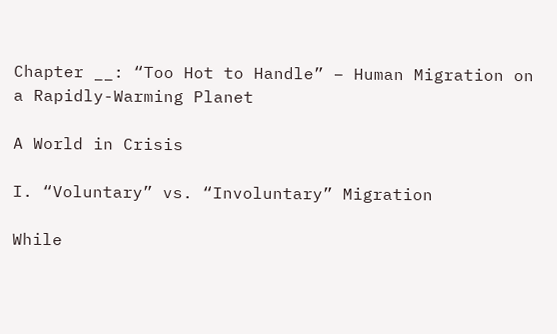Chapter __: “Too Hot to Handle” – Human Migration on a Rapidly-Warming Planet

A World in Crisis

I. “Voluntary” vs. “Involuntary” Migration

While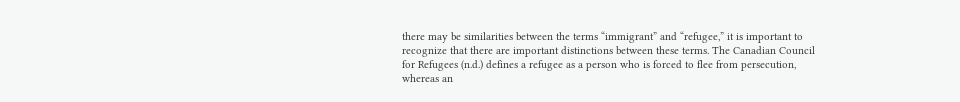there may be similarities between the terms “immigrant” and “refugee,” it is important to recognize that there are important distinctions between these terms. The Canadian Council for Refugees (n.d.) defines a refugee as a person who is forced to flee from persecution, whereas an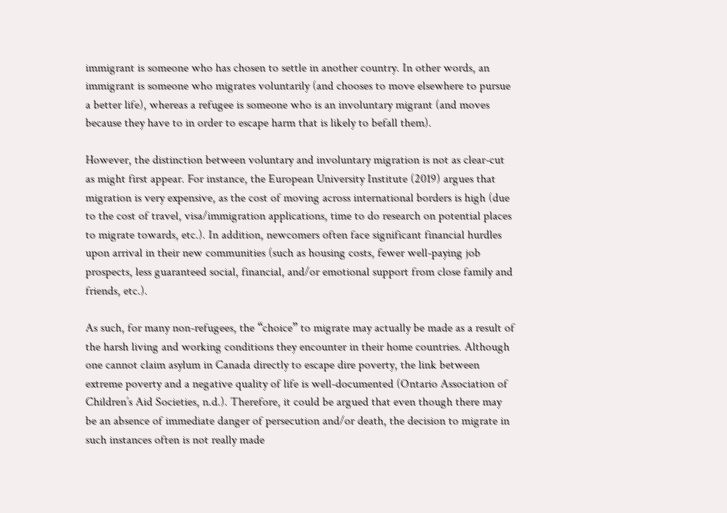immigrant is someone who has chosen to settle in another country. In other words, an immigrant is someone who migrates voluntarily (and chooses to move elsewhere to pursue a better life), whereas a refugee is someone who is an involuntary migrant (and moves because they have to in order to escape harm that is likely to befall them).

However, the distinction between voluntary and involuntary migration is not as clear-cut as might first appear. For instance, the European University Institute (2019) argues that migration is very expensive, as the cost of moving across international borders is high (due to the cost of travel, visa/immigration applications, time to do research on potential places to migrate towards, etc.). In addition, newcomers often face significant financial hurdles upon arrival in their new communities (such as housing costs, fewer well-paying job prospects, less guaranteed social, financial, and/or emotional support from close family and friends, etc.).

As such, for many non-refugees, the “choice” to migrate may actually be made as a result of the harsh living and working conditions they encounter in their home countries. Although one cannot claim asylum in Canada directly to escape dire poverty, the link between extreme poverty and a negative quality of life is well-documented (Ontario Association of Children’s Aid Societies, n.d.). Therefore, it could be argued that even though there may be an absence of immediate danger of persecution and/or death, the decision to migrate in such instances often is not really made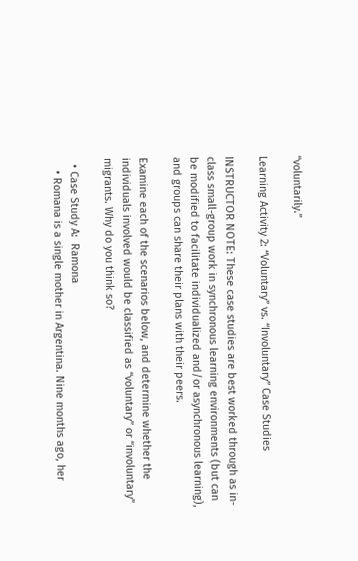“voluntarily.”

Learning Activity 2: “Voluntary” vs. “Involuntary” Case Studies

INSTRUCTOR NOTE: These case studies are best worked through as in-class small-group work in synchronous learning environments (but can be modified to facilitate individualized and/or asynchronous learning), and groups can share their plans with their peers.

Examine each of the scenarios below, and determine whether the individuals involved would be classified as “voluntary” or “involuntary” migrants. Why do you think so?

  • Case Study A:  Ramona
    • Romana is a single mother in Argentina. Nine months ago, her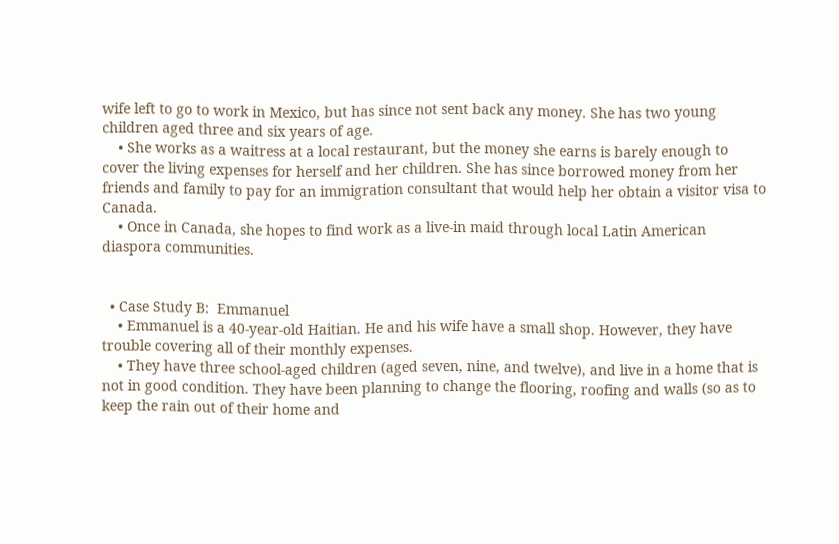wife left to go to work in Mexico, but has since not sent back any money. She has two young children aged three and six years of age.
    • She works as a waitress at a local restaurant, but the money she earns is barely enough to cover the living expenses for herself and her children. She has since borrowed money from her friends and family to pay for an immigration consultant that would help her obtain a visitor visa to Canada.
    • Once in Canada, she hopes to find work as a live-in maid through local Latin American diaspora communities.


  • Case Study B:  Emmanuel
    • Emmanuel is a 40-year-old Haitian. He and his wife have a small shop. However, they have trouble covering all of their monthly expenses.
    • They have three school-aged children (aged seven, nine, and twelve), and live in a home that is not in good condition. They have been planning to change the flooring, roofing and walls (so as to keep the rain out of their home and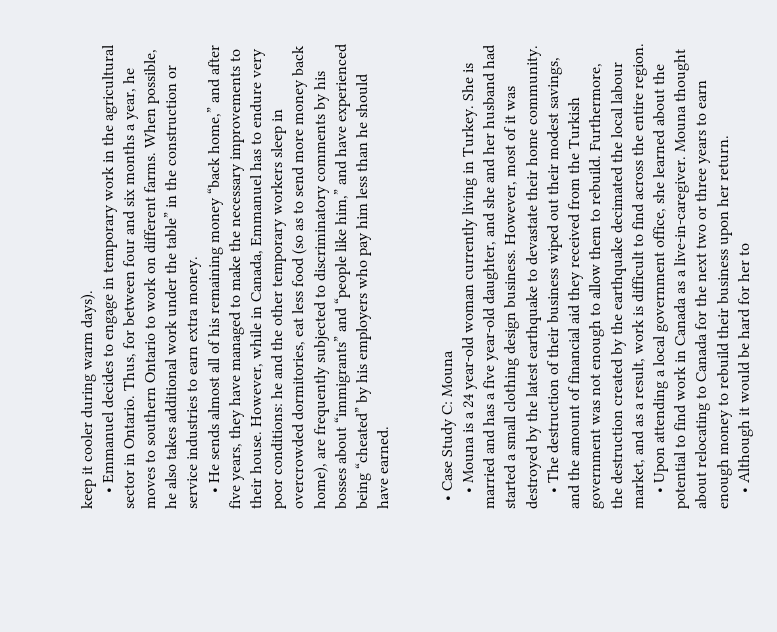keep it cooler during warm days).
    • Emmanuel decides to engage in temporary work in the agricultural sector in Ontario. Thus, for between four and six months a year, he moves to southern Ontario to work on different farms. When possible, he also takes additional work under the table” in the construction or service industries to earn extra money.
    • He sends almost all of his remaining money “back home,” and after five years, they have managed to make the necessary improvements to their house. However, while in Canada, Emmanuel has to endure very poor conditions: he and the other temporary workers sleep in overcrowded dormitories, eat less food (so as to send more money back home), are frequently subjected to discriminatory comments by his bosses about “immigrants” and “people like him,” and have experienced being “cheated” by his employers who pay him less than he should have earned.


  • Case Study C: Mouna
    • Mouna is a 24 year-old woman currently living in Turkey. She is married and has a five year-old daughter, and she and her husband had started a small clothing design business. However, most of it was destroyed by the latest earthquake to devastate their home community.
    • The destruction of their business wiped out their modest savings, and the amount of financial aid they received from the Turkish government was not enough to allow them to rebuild. Furthermore, the destruction created by the earthquake decimated the local labour market, and as a result, work is difficult to find across the entire region.
    • Upon attending a local government office, she learned about the potential to find work in Canada as a live-in-caregiver. Mouna thought about relocating to Canada for the next two or three years to earn enough money to rebuild their business upon her return.
    • Although it would be hard for her to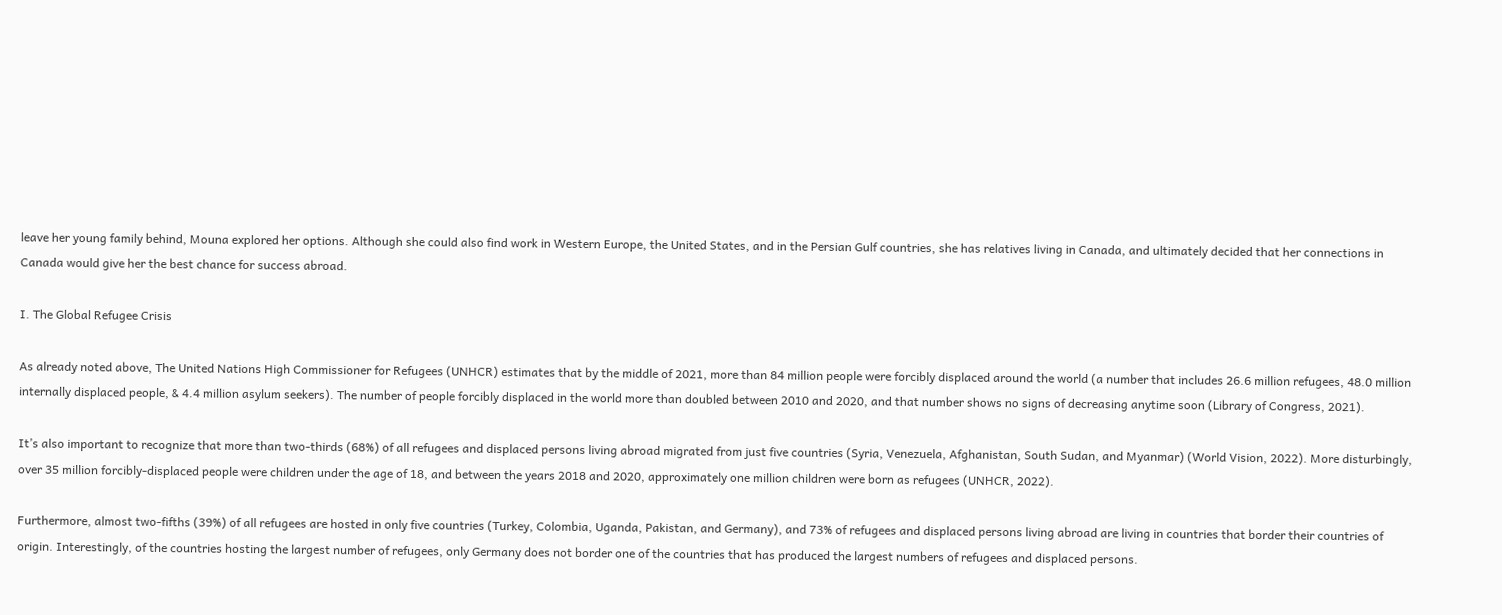leave her young family behind, Mouna explored her options. Although she could also find work in Western Europe, the United States, and in the Persian Gulf countries, she has relatives living in Canada, and ultimately decided that her connections in Canada would give her the best chance for success abroad.

I. The Global Refugee Crisis

As already noted above, The United Nations High Commissioner for Refugees (UNHCR) estimates that by the middle of 2021, more than 84 million people were forcibly displaced around the world (a number that includes 26.6 million refugees, 48.0 million internally displaced people, & 4.4 million asylum seekers). The number of people forcibly displaced in the world more than doubled between 2010 and 2020, and that number shows no signs of decreasing anytime soon (Library of Congress, 2021).

It’s also important to recognize that more than two-thirds (68%) of all refugees and displaced persons living abroad migrated from just five countries (Syria, Venezuela, Afghanistan, South Sudan, and Myanmar) (World Vision, 2022). More disturbingly, over 35 million forcibly-displaced people were children under the age of 18, and between the years 2018 and 2020, approximately one million children were born as refugees (UNHCR, 2022).

Furthermore, almost two-fifths (39%) of all refugees are hosted in only five countries (Turkey, Colombia, Uganda, Pakistan, and Germany), and 73% of refugees and displaced persons living abroad are living in countries that border their countries of origin. Interestingly, of the countries hosting the largest number of refugees, only Germany does not border one of the countries that has produced the largest numbers of refugees and displaced persons.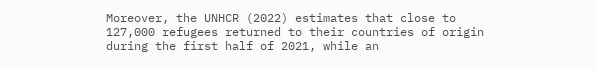Moreover, the UNHCR (2022) estimates that close to 127,000 refugees returned to their countries of origin during the first half of 2021, while an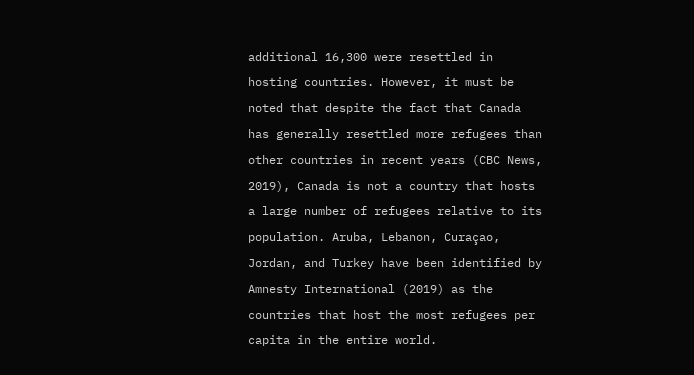additional 16,300 were resettled in hosting countries. However, it must be noted that despite the fact that Canada has generally resettled more refugees than other countries in recent years (CBC News, 2019), Canada is not a country that hosts a large number of refugees relative to its population. Aruba, Lebanon, Curaçao, Jordan, and Turkey have been identified by Amnesty International (2019) as the countries that host the most refugees per capita in the entire world.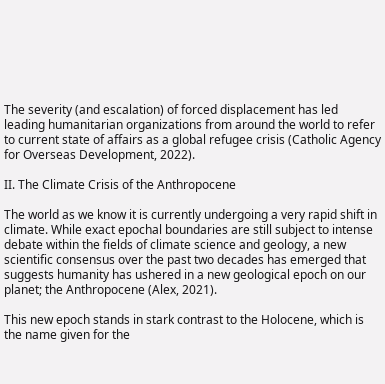The severity (and escalation) of forced displacement has led leading humanitarian organizations from around the world to refer to current state of affairs as a global refugee crisis (Catholic Agency for Overseas Development, 2022).

II. The Climate Crisis of the Anthropocene

The world as we know it is currently undergoing a very rapid shift in climate. While exact epochal boundaries are still subject to intense debate within the fields of climate science and geology, a new scientific consensus over the past two decades has emerged that suggests humanity has ushered in a new geological epoch on our planet; the Anthropocene (Alex, 2021).

This new epoch stands in stark contrast to the Holocene, which is the name given for the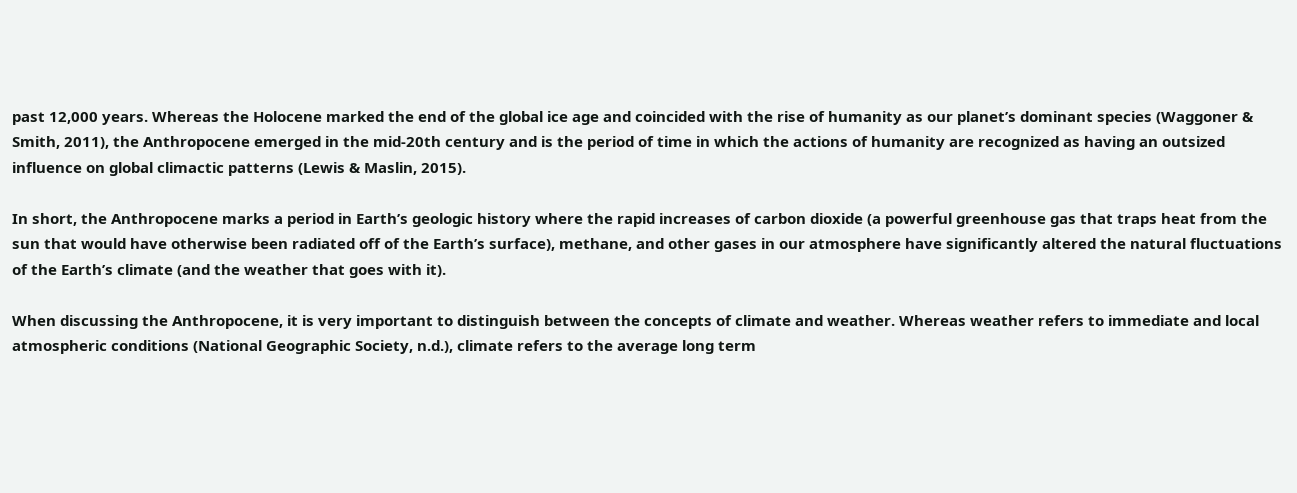past 12,000 years. Whereas the Holocene marked the end of the global ice age and coincided with the rise of humanity as our planet’s dominant species (Waggoner & Smith, 2011), the Anthropocene emerged in the mid-20th century and is the period of time in which the actions of humanity are recognized as having an outsized influence on global climactic patterns (Lewis & Maslin, 2015).

In short, the Anthropocene marks a period in Earth’s geologic history where the rapid increases of carbon dioxide (a powerful greenhouse gas that traps heat from the sun that would have otherwise been radiated off of the Earth’s surface), methane, and other gases in our atmosphere have significantly altered the natural fluctuations of the Earth’s climate (and the weather that goes with it).

When discussing the Anthropocene, it is very important to distinguish between the concepts of climate and weather. Whereas weather refers to immediate and local atmospheric conditions (National Geographic Society, n.d.), climate refers to the average long term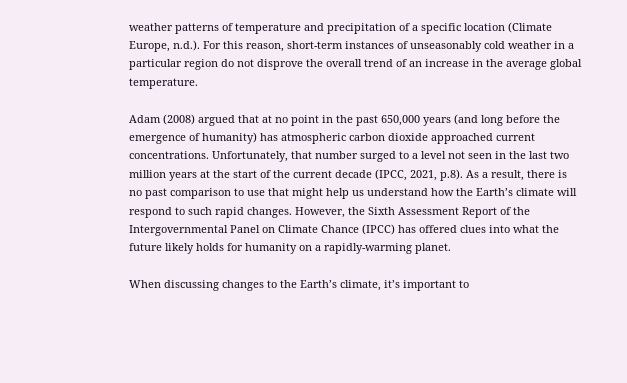weather patterns of temperature and precipitation of a specific location (Climate Europe, n.d.). For this reason, short-term instances of unseasonably cold weather in a particular region do not disprove the overall trend of an increase in the average global temperature.

Adam (2008) argued that at no point in the past 650,000 years (and long before the emergence of humanity) has atmospheric carbon dioxide approached current concentrations. Unfortunately, that number surged to a level not seen in the last two million years at the start of the current decade (IPCC, 2021, p.8). As a result, there is no past comparison to use that might help us understand how the Earth’s climate will respond to such rapid changes. However, the Sixth Assessment Report of the Intergovernmental Panel on Climate Chance (IPCC) has offered clues into what the future likely holds for humanity on a rapidly-warming planet.

When discussing changes to the Earth’s climate, it’s important to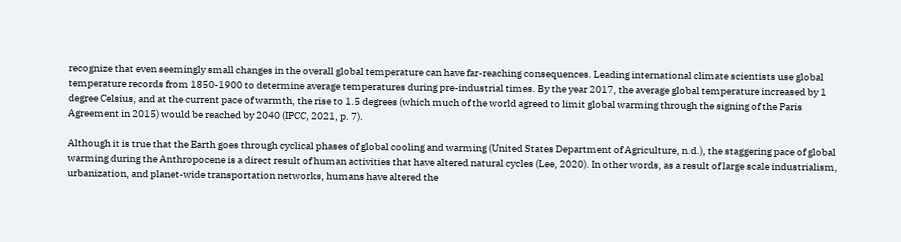recognize that even seemingly small changes in the overall global temperature can have far-reaching consequences. Leading international climate scientists use global temperature records from 1850-1900 to determine average temperatures during pre-industrial times. By the year 2017, the average global temperature increased by 1 degree Celsius, and at the current pace of warmth, the rise to 1.5 degrees (which much of the world agreed to limit global warming through the signing of the Paris Agreement in 2015) would be reached by 2040 (IPCC, 2021, p. 7).

Although it is true that the Earth goes through cyclical phases of global cooling and warming (United States Department of Agriculture, n.d.), the staggering pace of global warming during the Anthropocene is a direct result of human activities that have altered natural cycles (Lee, 2020). In other words, as a result of large scale industrialism, urbanization, and planet-wide transportation networks, humans have altered the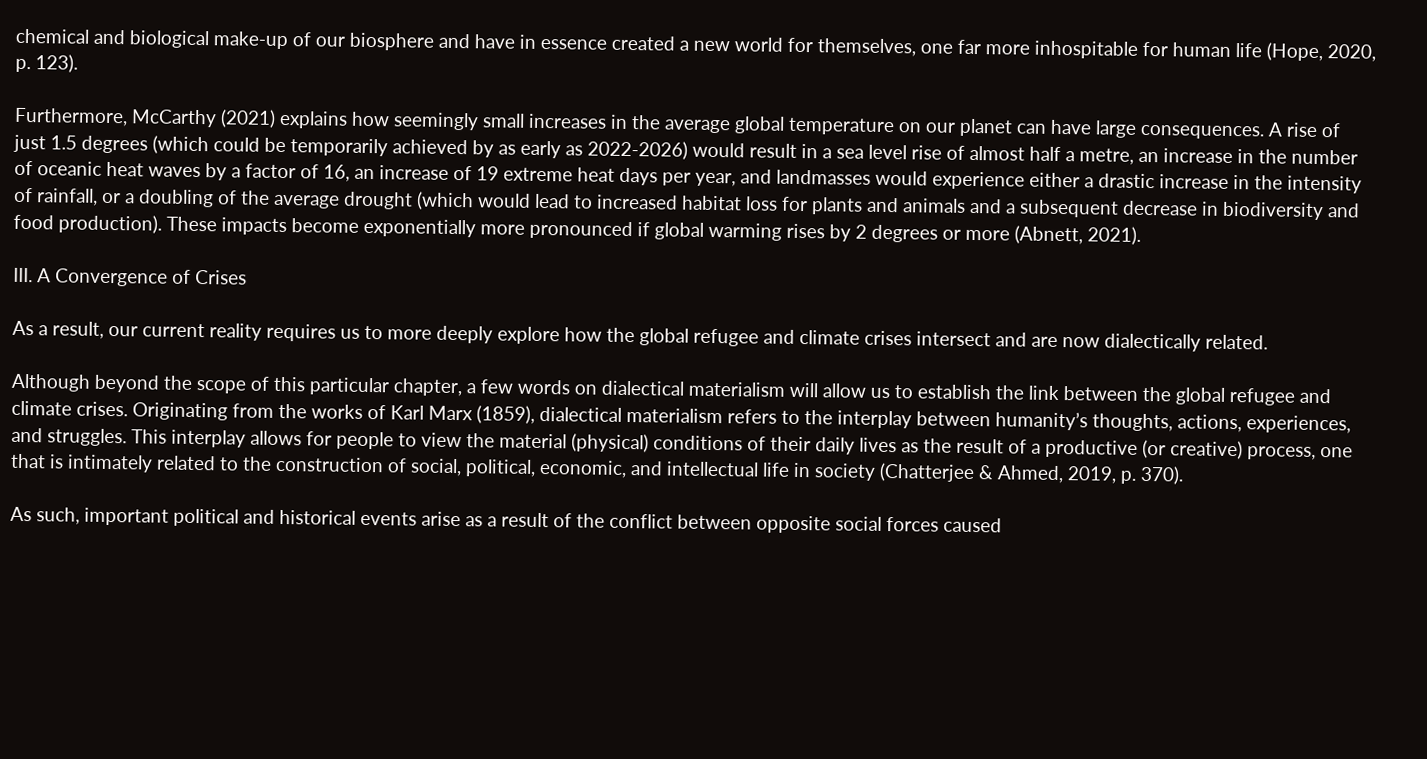chemical and biological make-up of our biosphere and have in essence created a new world for themselves, one far more inhospitable for human life (Hope, 2020, p. 123).

Furthermore, McCarthy (2021) explains how seemingly small increases in the average global temperature on our planet can have large consequences. A rise of just 1.5 degrees (which could be temporarily achieved by as early as 2022-2026) would result in a sea level rise of almost half a metre, an increase in the number of oceanic heat waves by a factor of 16, an increase of 19 extreme heat days per year, and landmasses would experience either a drastic increase in the intensity of rainfall, or a doubling of the average drought (which would lead to increased habitat loss for plants and animals and a subsequent decrease in biodiversity and food production). These impacts become exponentially more pronounced if global warming rises by 2 degrees or more (Abnett, 2021).

III. A Convergence of Crises

As a result, our current reality requires us to more deeply explore how the global refugee and climate crises intersect and are now dialectically related.

Although beyond the scope of this particular chapter, a few words on dialectical materialism will allow us to establish the link between the global refugee and climate crises. Originating from the works of Karl Marx (1859), dialectical materialism refers to the interplay between humanity’s thoughts, actions, experiences, and struggles. This interplay allows for people to view the material (physical) conditions of their daily lives as the result of a productive (or creative) process, one that is intimately related to the construction of social, political, economic, and intellectual life in society (Chatterjee & Ahmed, 2019, p. 370).

As such, important political and historical events arise as a result of the conflict between opposite social forces caused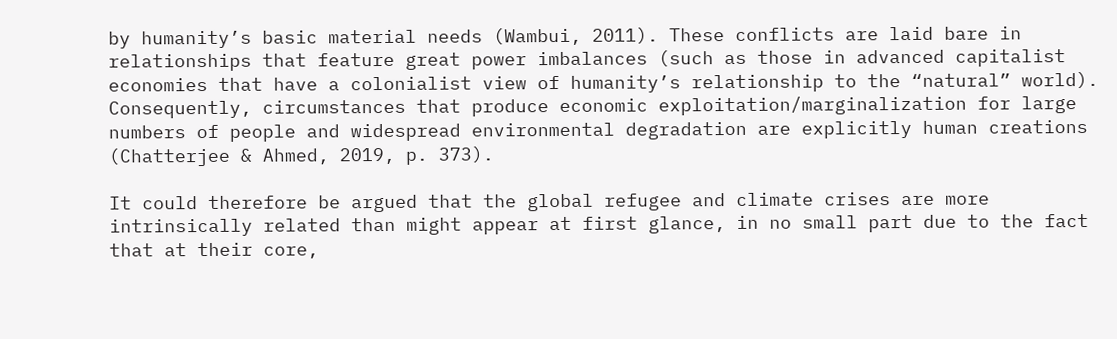by humanity’s basic material needs (Wambui, 2011). These conflicts are laid bare in relationships that feature great power imbalances (such as those in advanced capitalist economies that have a colonialist view of humanity’s relationship to the “natural” world). Consequently, circumstances that produce economic exploitation/marginalization for large numbers of people and widespread environmental degradation are explicitly human creations (Chatterjee & Ahmed, 2019, p. 373).

It could therefore be argued that the global refugee and climate crises are more intrinsically related than might appear at first glance, in no small part due to the fact that at their core,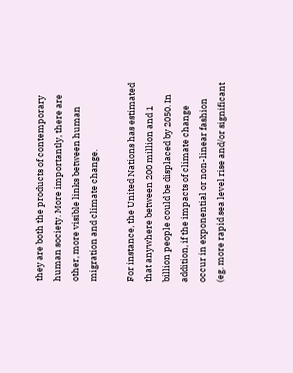they are both the products of contemporary human society. More importantly, there are other, more visible links between human migration and climate change.

For instance, the United Nations has estimated that anywhere between 200 million and 1 billion people could be displaced by 2050. In addition, if the impacts of climate change occur in exponential or non-linear fashion (eg. more rapid sea level rise and/or significant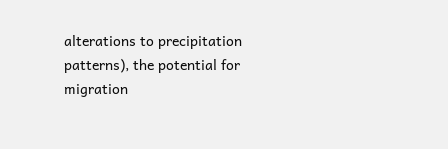alterations to precipitation patterns), the potential for migration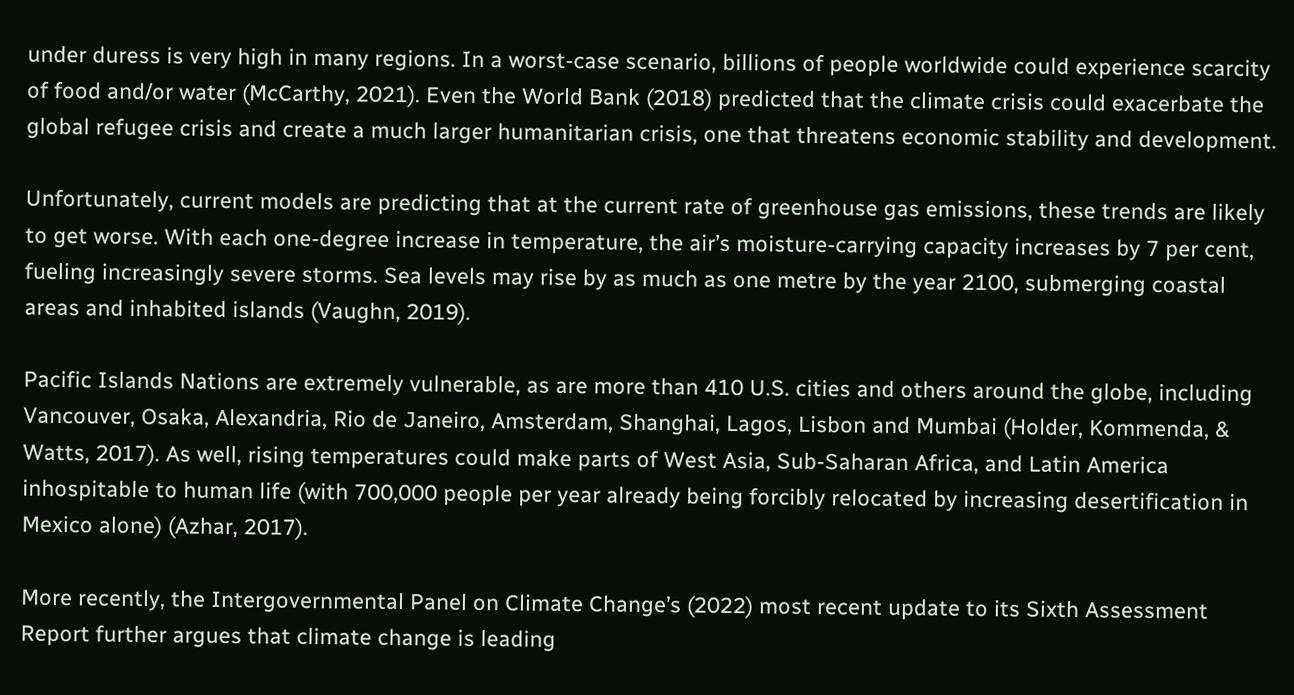under duress is very high in many regions. In a worst-case scenario, billions of people worldwide could experience scarcity of food and/or water (McCarthy, 2021). Even the World Bank (2018) predicted that the climate crisis could exacerbate the global refugee crisis and create a much larger humanitarian crisis, one that threatens economic stability and development.

Unfortunately, current models are predicting that at the current rate of greenhouse gas emissions, these trends are likely to get worse. With each one-degree increase in temperature, the air’s moisture-carrying capacity increases by 7 per cent, fueling increasingly severe storms. Sea levels may rise by as much as one metre by the year 2100, submerging coastal areas and inhabited islands (Vaughn, 2019).

Pacific Islands Nations are extremely vulnerable, as are more than 410 U.S. cities and others around the globe, including Vancouver, Osaka, Alexandria, Rio de Janeiro, Amsterdam, Shanghai, Lagos, Lisbon and Mumbai (Holder, Kommenda, & Watts, 2017). As well, rising temperatures could make parts of West Asia, Sub-Saharan Africa, and Latin America inhospitable to human life (with 700,000 people per year already being forcibly relocated by increasing desertification in Mexico alone) (Azhar, 2017).

More recently, the Intergovernmental Panel on Climate Change’s (2022) most recent update to its Sixth Assessment Report further argues that climate change is leading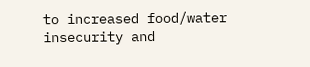to increased food/water insecurity and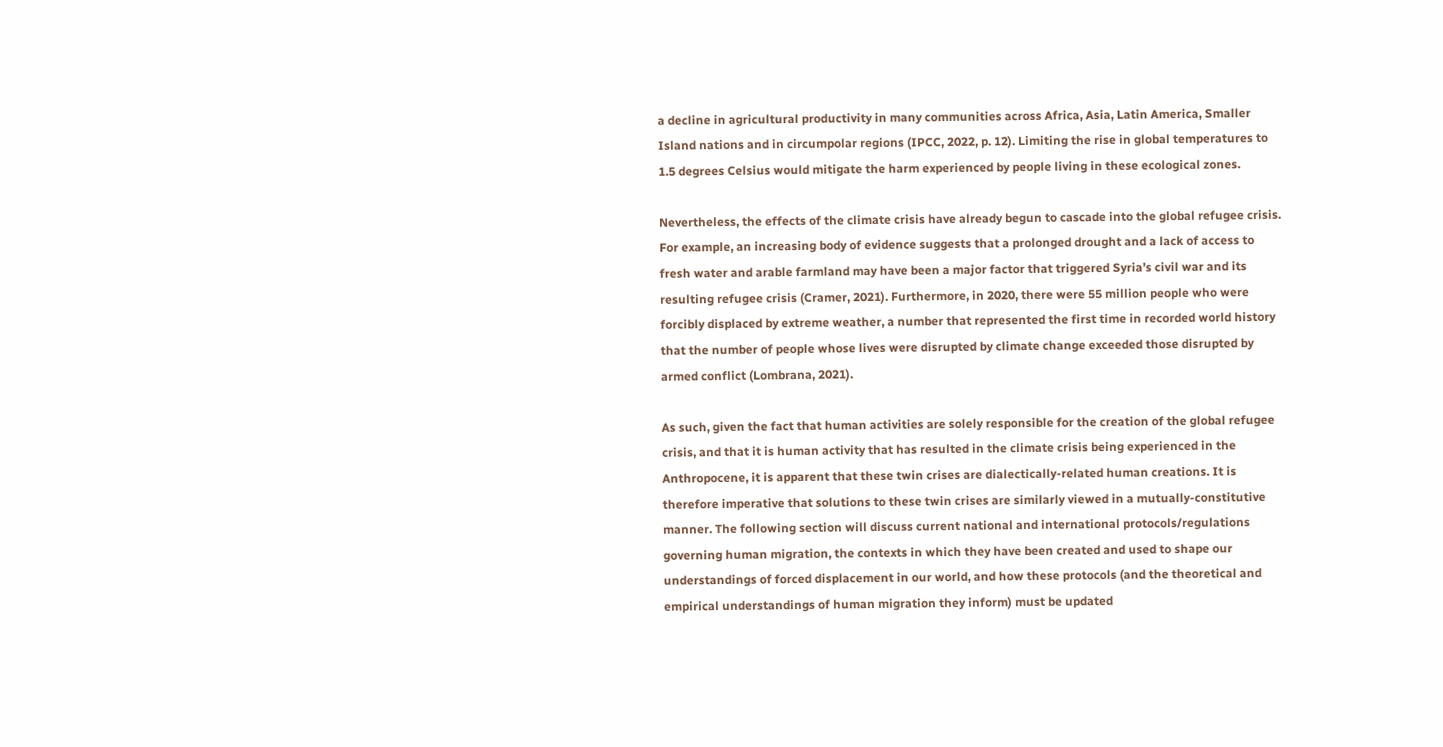a decline in agricultural productivity in many communities across Africa, Asia, Latin America, Smaller Island nations and in circumpolar regions (IPCC, 2022, p. 12). Limiting the rise in global temperatures to 1.5 degrees Celsius would mitigate the harm experienced by people living in these ecological zones.

Nevertheless, the effects of the climate crisis have already begun to cascade into the global refugee crisis. For example, an increasing body of evidence suggests that a prolonged drought and a lack of access to fresh water and arable farmland may have been a major factor that triggered Syria’s civil war and its resulting refugee crisis (Cramer, 2021). Furthermore, in 2020, there were 55 million people who were forcibly displaced by extreme weather, a number that represented the first time in recorded world history that the number of people whose lives were disrupted by climate change exceeded those disrupted by armed conflict (Lombrana, 2021).

As such, given the fact that human activities are solely responsible for the creation of the global refugee crisis, and that it is human activity that has resulted in the climate crisis being experienced in the Anthropocene, it is apparent that these twin crises are dialectically-related human creations. It is therefore imperative that solutions to these twin crises are similarly viewed in a mutually-constitutive manner. The following section will discuss current national and international protocols/regulations governing human migration, the contexts in which they have been created and used to shape our understandings of forced displacement in our world, and how these protocols (and the theoretical and empirical understandings of human migration they inform) must be updated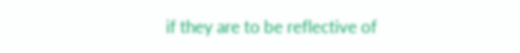if they are to be reflective of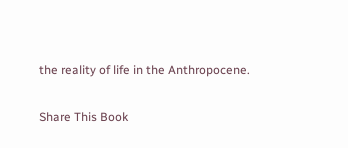the reality of life in the Anthropocene.

Share This Book